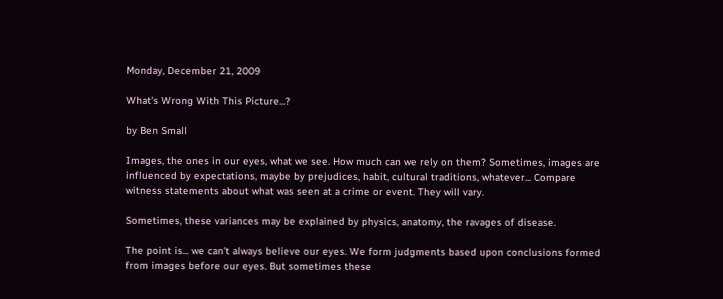Monday, December 21, 2009

What's Wrong With This Picture...?

by Ben Small

Images, the ones in our eyes, what we see. How much can we rely on them? Sometimes, images are influenced by expectations, maybe by prejudices, habit, cultural traditions, whatever... Compare witness statements about what was seen at a crime or event. They will vary.

Sometimes, these variances may be explained by physics, anatomy, the ravages of disease.

The point is... we can't always believe our eyes. We form judgments based upon conclusions formed from images before our eyes. But sometimes these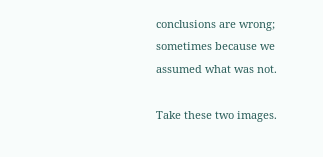conclusions are wrong; sometimes because we assumed what was not.

Take these two images.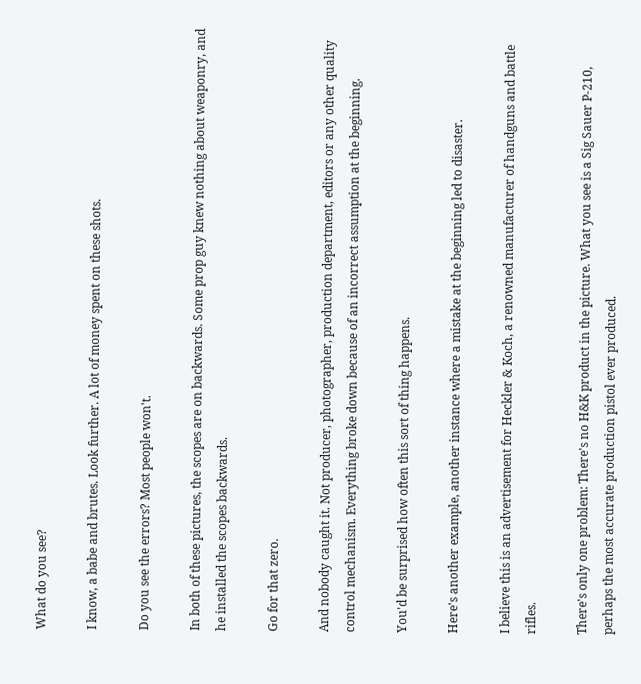What do you see?

I know, a babe and brutes. Look further. A lot of money spent on these shots.

Do you see the errors? Most people won't.

In both of these pictures, the scopes are on backwards. Some prop guy knew nothing about weaponry, and he installed the scopes backwards.

Go for that zero.

And nobody caught it. Not producer, photographer, production department, editors or any other quality control mechanism. Everything broke down because of an incorrect assumption at the beginning.

You'd be surprised how often this sort of thing happens.

Here's another example, another instance where a mistake at the beginning led to disaster.

I believe this is an advertisement for Heckler & Koch, a renowned manufacturer of handguns and battle rifles.

There's only one problem: There's no H&K product in the picture. What you see is a Sig Sauer P-210, perhaps the most accurate production pistol ever produced.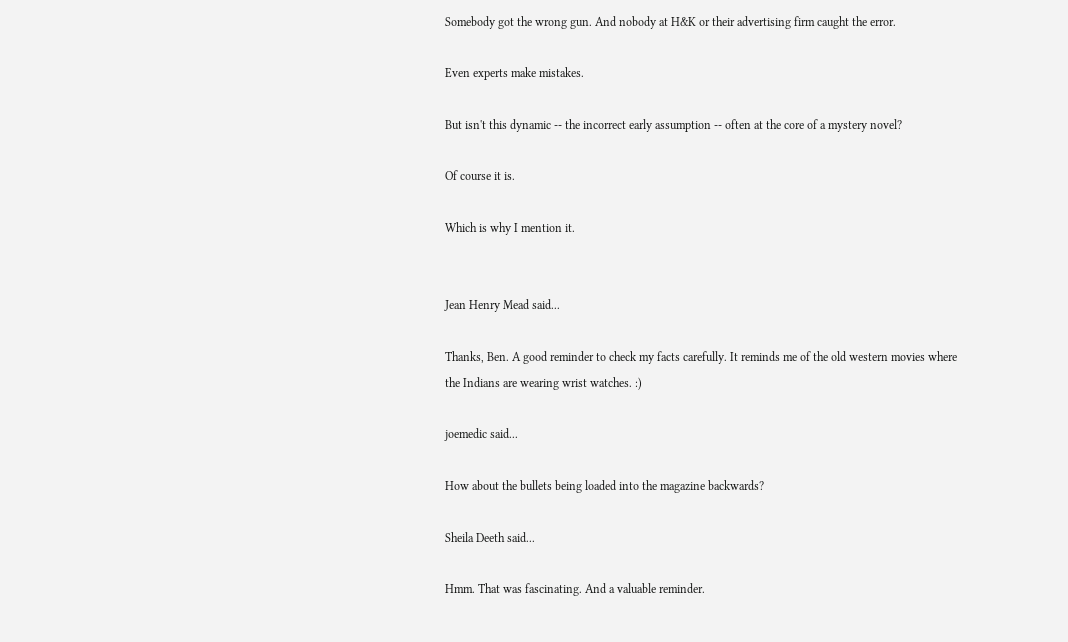Somebody got the wrong gun. And nobody at H&K or their advertising firm caught the error.

Even experts make mistakes.

But isn't this dynamic -- the incorrect early assumption -- often at the core of a mystery novel?

Of course it is.

Which is why I mention it.


Jean Henry Mead said...

Thanks, Ben. A good reminder to check my facts carefully. It reminds me of the old western movies where the Indians are wearing wrist watches. :)

joemedic said...

How about the bullets being loaded into the magazine backwards?

Sheila Deeth said...

Hmm. That was fascinating. And a valuable reminder.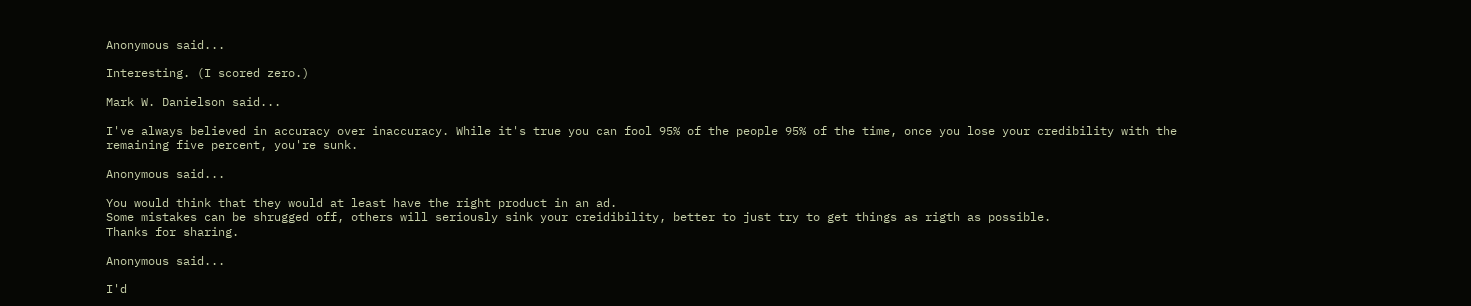Anonymous said...

Interesting. (I scored zero.)

Mark W. Danielson said...

I've always believed in accuracy over inaccuracy. While it's true you can fool 95% of the people 95% of the time, once you lose your credibility with the remaining five percent, you're sunk.

Anonymous said...

You would think that they would at least have the right product in an ad.
Some mistakes can be shrugged off, others will seriously sink your creidibility, better to just try to get things as rigth as possible.
Thanks for sharing.

Anonymous said...

I'd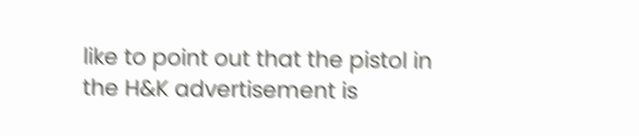like to point out that the pistol in the H&K advertisement is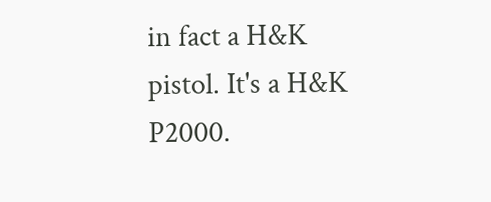in fact a H&K pistol. It's a H&K P2000.